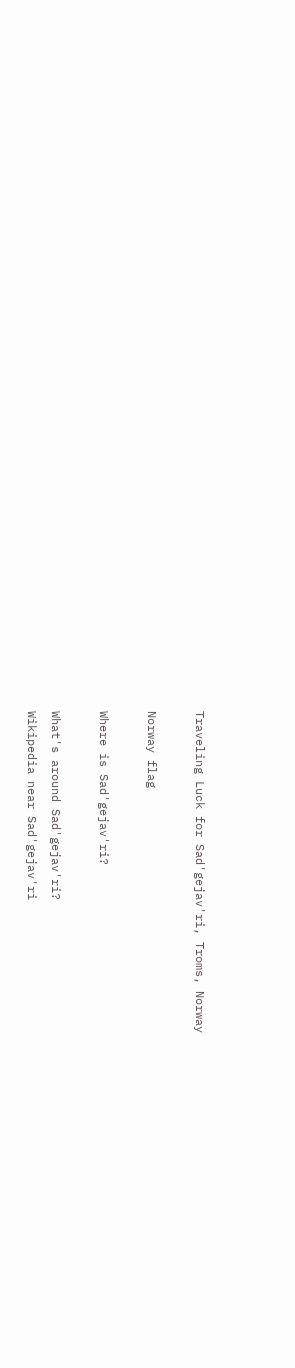Traveling Luck for Sad'gejav'ri, Troms, Norway

Norway flag

Where is Sad'gejav'ri?

What's around Sad'gejav'ri?
Wikipedia near Sad'gejav'ri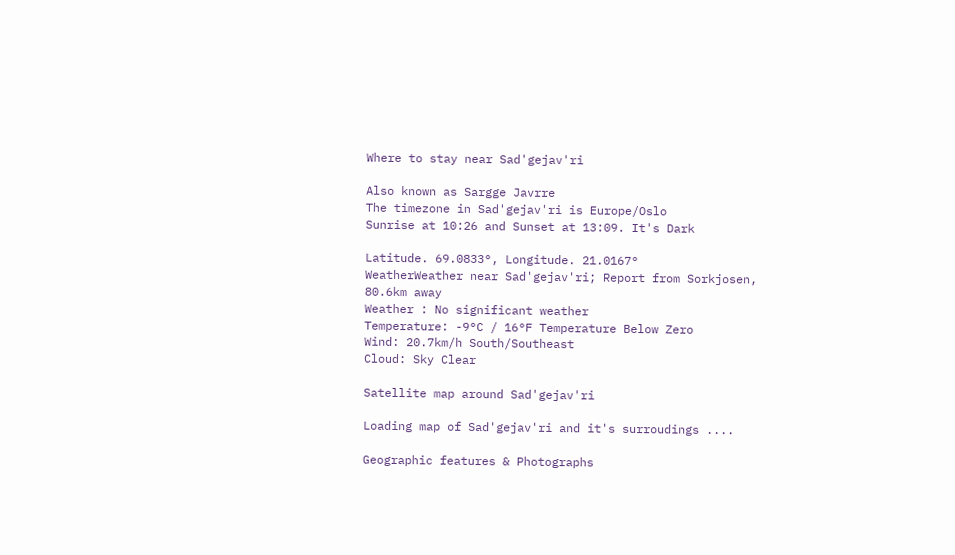Where to stay near Sad'gejav'ri

Also known as Sargge Javrre
The timezone in Sad'gejav'ri is Europe/Oslo
Sunrise at 10:26 and Sunset at 13:09. It's Dark

Latitude. 69.0833°, Longitude. 21.0167°
WeatherWeather near Sad'gejav'ri; Report from Sorkjosen, 80.6km away
Weather : No significant weather
Temperature: -9°C / 16°F Temperature Below Zero
Wind: 20.7km/h South/Southeast
Cloud: Sky Clear

Satellite map around Sad'gejav'ri

Loading map of Sad'gejav'ri and it's surroudings ....

Geographic features & Photographs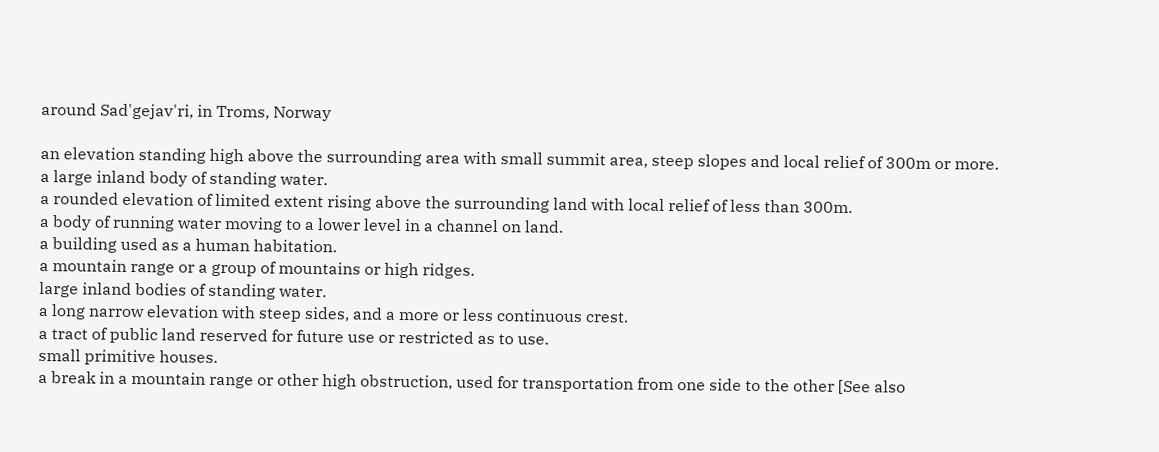around Sad'gejav'ri, in Troms, Norway

an elevation standing high above the surrounding area with small summit area, steep slopes and local relief of 300m or more.
a large inland body of standing water.
a rounded elevation of limited extent rising above the surrounding land with local relief of less than 300m.
a body of running water moving to a lower level in a channel on land.
a building used as a human habitation.
a mountain range or a group of mountains or high ridges.
large inland bodies of standing water.
a long narrow elevation with steep sides, and a more or less continuous crest.
a tract of public land reserved for future use or restricted as to use.
small primitive houses.
a break in a mountain range or other high obstruction, used for transportation from one side to the other [See also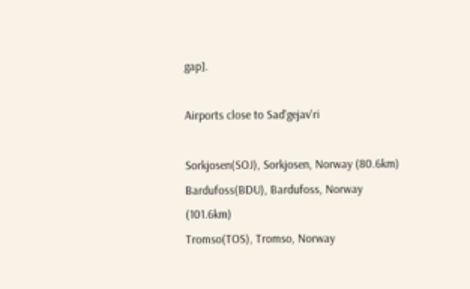gap].

Airports close to Sad'gejav'ri

Sorkjosen(SOJ), Sorkjosen, Norway (80.6km)
Bardufoss(BDU), Bardufoss, Norway (101.6km)
Tromso(TOS), Tromso, Norway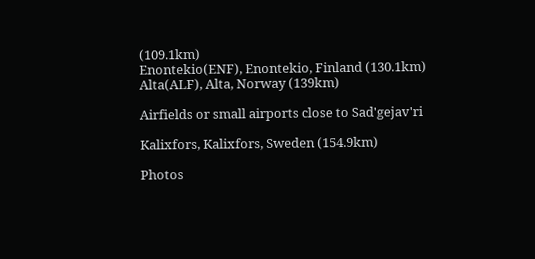(109.1km)
Enontekio(ENF), Enontekio, Finland (130.1km)
Alta(ALF), Alta, Norway (139km)

Airfields or small airports close to Sad'gejav'ri

Kalixfors, Kalixfors, Sweden (154.9km)

Photos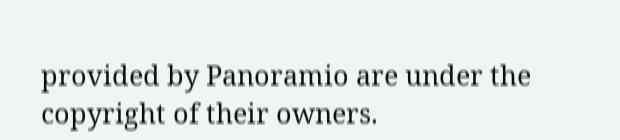provided by Panoramio are under the copyright of their owners.